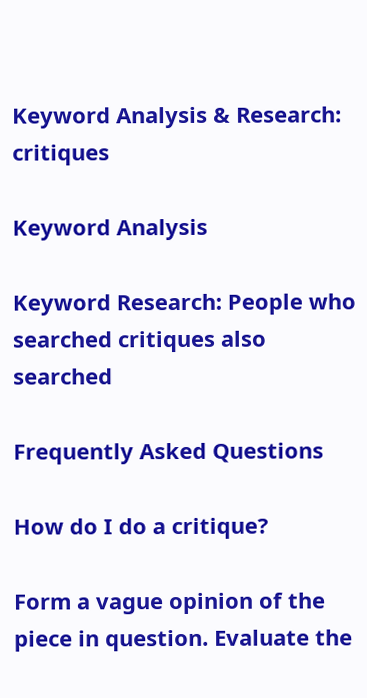Keyword Analysis & Research: critiques

Keyword Analysis

Keyword Research: People who searched critiques also searched

Frequently Asked Questions

How do I do a critique?

Form a vague opinion of the piece in question. Evaluate the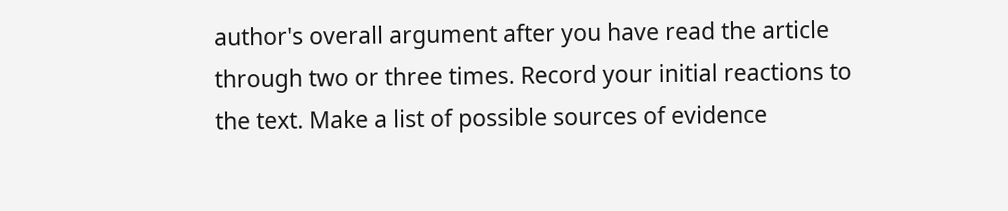author's overall argument after you have read the article through two or three times. Record your initial reactions to the text. Make a list of possible sources of evidence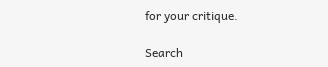for your critique.

Search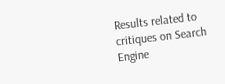Results related to critiques on Search Engine